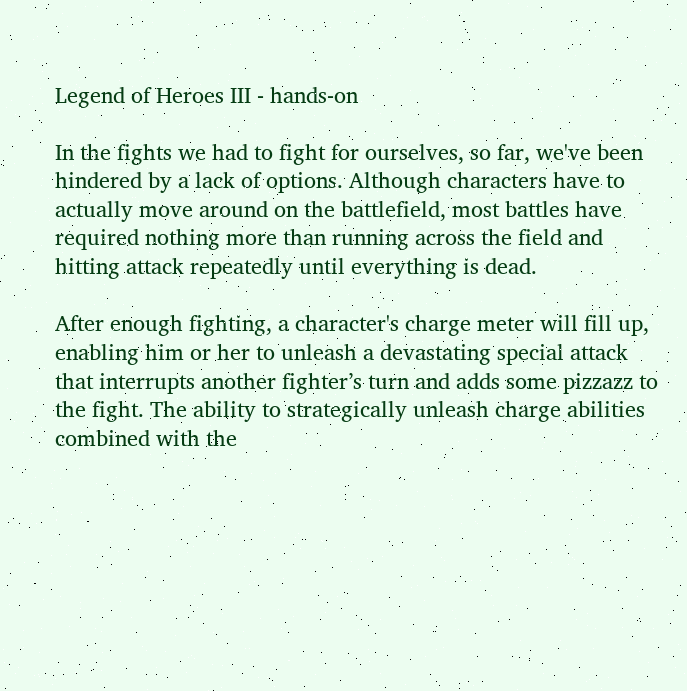Legend of Heroes III - hands-on

In the fights we had to fight for ourselves, so far, we've been hindered by a lack of options. Although characters have to actually move around on the battlefield, most battles have required nothing more than running across the field and hitting attack repeatedly until everything is dead.

After enough fighting, a character's charge meter will fill up, enabling him or her to unleash a devastating special attack that interrupts another fighter’s turn and adds some pizzazz to the fight. The ability to strategically unleash charge abilities combined with the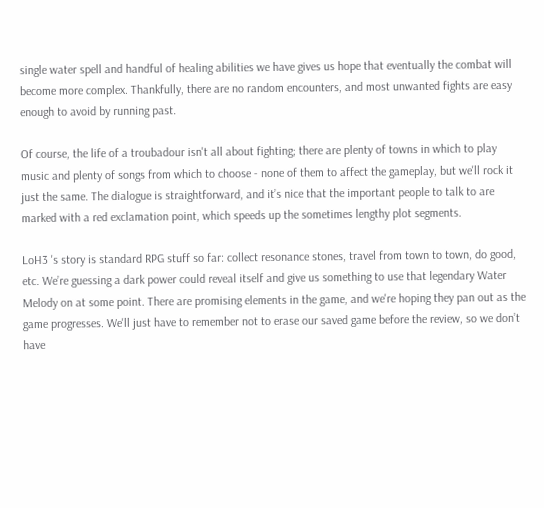single water spell and handful of healing abilities we have gives us hope that eventually the combat will become more complex. Thankfully, there are no random encounters, and most unwanted fights are easy enough to avoid by running past.

Of course, the life of a troubadour isn't all about fighting; there are plenty of towns in which to play music and plenty of songs from which to choose - none of them to affect the gameplay, but we'll rock it just the same. The dialogue is straightforward, and it’s nice that the important people to talk to are marked with a red exclamation point, which speeds up the sometimes lengthy plot segments.

LoH3 's story is standard RPG stuff so far: collect resonance stones, travel from town to town, do good, etc. We’re guessing a dark power could reveal itself and give us something to use that legendary Water Melody on at some point. There are promising elements in the game, and we're hoping they pan out as the game progresses. We'll just have to remember not to erase our saved game before the review, so we don’t have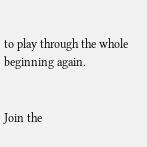to play through the whole beginning again.


Join the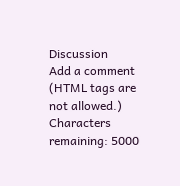Discussion
Add a comment (HTML tags are not allowed.)
Characters remaining: 5000